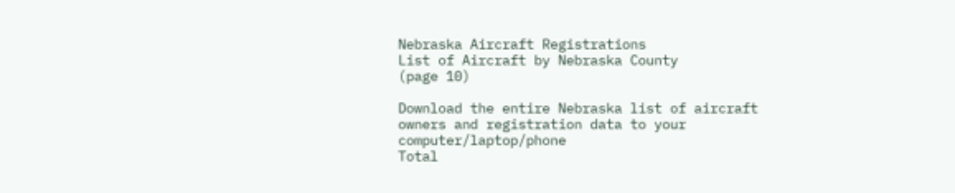Nebraska Aircraft Registrations
List of Aircraft by Nebraska County
(page 10)

Download the entire Nebraska list of aircraft owners and registration data to your computer/laptop/phone
Total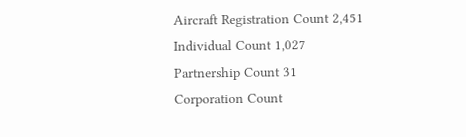Aircraft Registration Count 2,451
Individual Count 1,027
Partnership Count 31
Corporation Count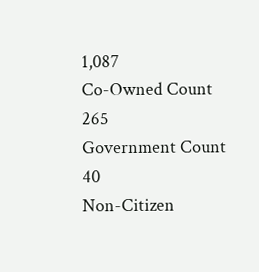1,087
Co-Owned Count 265
Government Count 40
Non-Citizen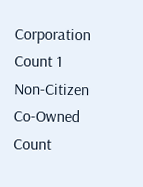Corporation Count 1
Non-Citizen Co-Owned Count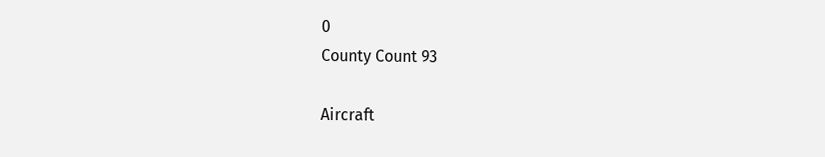0
County Count 93

Aircraft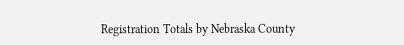Registration Totals by Nebraska County